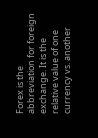Forex is the abbreviation for foreign exchange. It is the relative value of one currency vs. another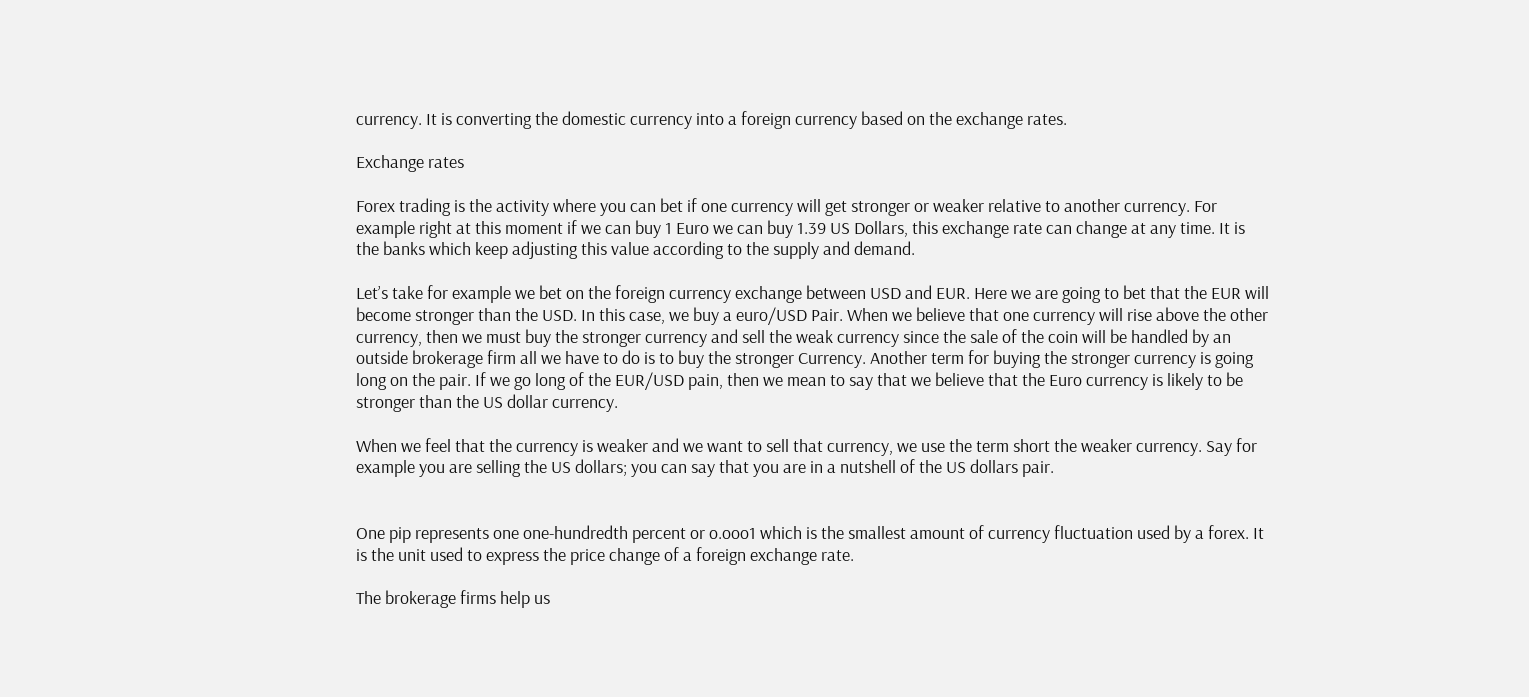currency. It is converting the domestic currency into a foreign currency based on the exchange rates.

Exchange rates

Forex trading is the activity where you can bet if one currency will get stronger or weaker relative to another currency. For example right at this moment if we can buy 1 Euro we can buy 1.39 US Dollars, this exchange rate can change at any time. It is the banks which keep adjusting this value according to the supply and demand.

Let’s take for example we bet on the foreign currency exchange between USD and EUR. Here we are going to bet that the EUR will become stronger than the USD. In this case, we buy a euro/USD Pair. When we believe that one currency will rise above the other currency, then we must buy the stronger currency and sell the weak currency since the sale of the coin will be handled by an outside brokerage firm all we have to do is to buy the stronger Currency. Another term for buying the stronger currency is going long on the pair. If we go long of the EUR/USD pain, then we mean to say that we believe that the Euro currency is likely to be stronger than the US dollar currency.

When we feel that the currency is weaker and we want to sell that currency, we use the term short the weaker currency. Say for example you are selling the US dollars; you can say that you are in a nutshell of the US dollars pair.


One pip represents one one-hundredth percent or o.ooo1 which is the smallest amount of currency fluctuation used by a forex. It is the unit used to express the price change of a foreign exchange rate.

The brokerage firms help us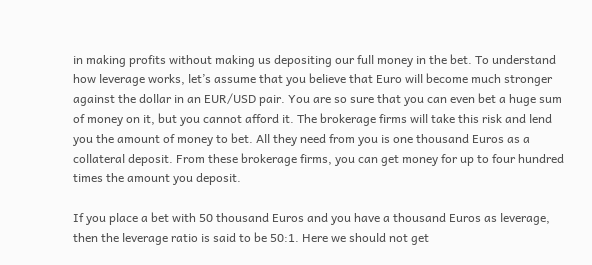in making profits without making us depositing our full money in the bet. To understand how leverage works, let’s assume that you believe that Euro will become much stronger against the dollar in an EUR/USD pair. You are so sure that you can even bet a huge sum of money on it, but you cannot afford it. The brokerage firms will take this risk and lend you the amount of money to bet. All they need from you is one thousand Euros as a collateral deposit. From these brokerage firms, you can get money for up to four hundred times the amount you deposit.

If you place a bet with 50 thousand Euros and you have a thousand Euros as leverage, then the leverage ratio is said to be 50:1. Here we should not get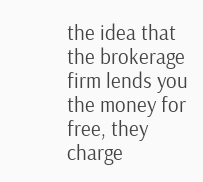the idea that the brokerage firm lends you the money for free, they charge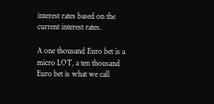interest rates based on the current interest rates.

A one thousand Euro bet is a micro LOT, a ten thousand Euro bet is what we call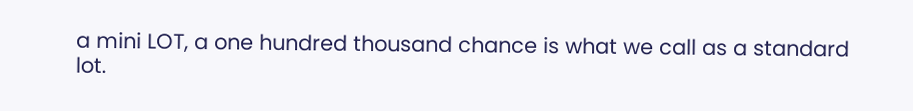a mini LOT, a one hundred thousand chance is what we call as a standard lot.